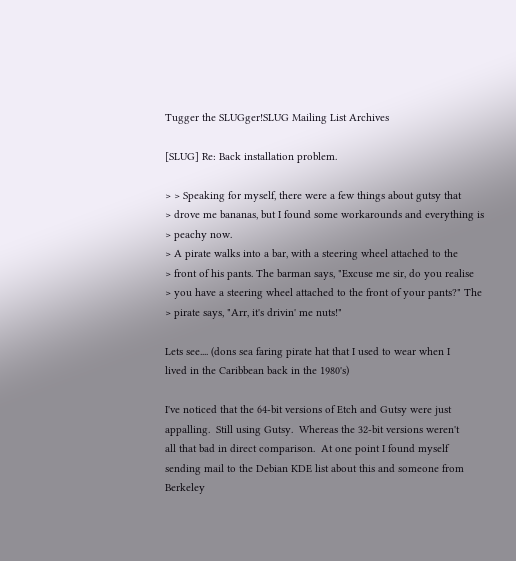Tugger the SLUGger!SLUG Mailing List Archives

[SLUG] Re: Back installation problem.

> > Speaking for myself, there were a few things about gutsy that
> drove me bananas, but I found some workarounds and everything is
> peachy now.
> A pirate walks into a bar, with a steering wheel attached to the
> front of his pants. The barman says, "Excuse me sir, do you realise
> you have a steering wheel attached to the front of your pants?" The
> pirate says, "Arr, it's drivin' me nuts!"

Lets see.... (dons sea faring pirate hat that I used to wear when I
lived in the Caribbean back in the 1980's)

I've noticed that the 64-bit versions of Etch and Gutsy were just
appalling.  Still using Gutsy.  Whereas the 32-bit versions weren't
all that bad in direct comparison.  At one point I found myself
sending mail to the Debian KDE list about this and someone from
Berkeley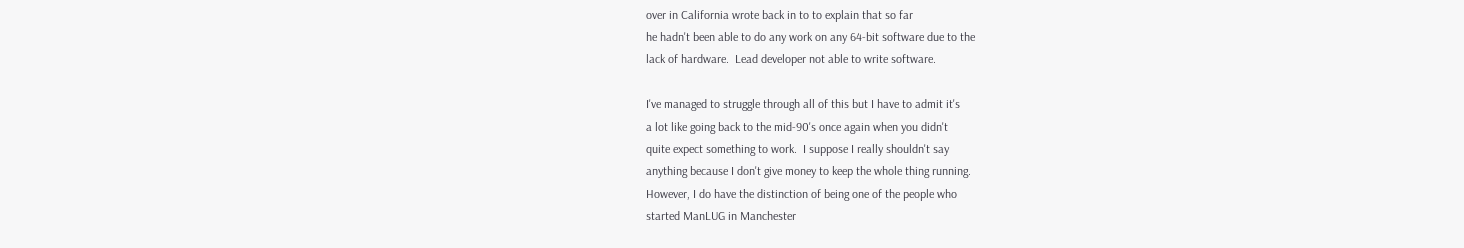over in California wrote back in to to explain that so far
he hadn't been able to do any work on any 64-bit software due to the
lack of hardware.  Lead developer not able to write software.

I've managed to struggle through all of this but I have to admit it's
a lot like going back to the mid-90's once again when you didn't
quite expect something to work.  I suppose I really shouldn't say
anything because I don't give money to keep the whole thing running.
However, I do have the distinction of being one of the people who
started ManLUG in Manchester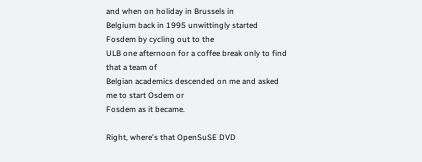and when on holiday in Brussels in
Belgium back in 1995 unwittingly started Fosdem by cycling out to the
ULB one afternoon for a coffee break only to find that a team of
Belgian academics descended on me and asked me to start Osdem or
Fosdem as it became.

Right, where's that OpenSuSE DVD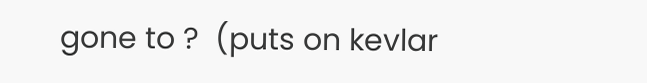gone to ?  (puts on kevlar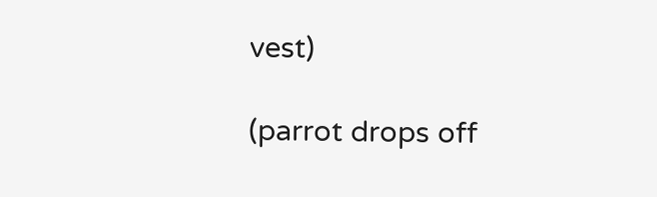vest)

(parrot drops off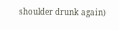shoulder drunk again)